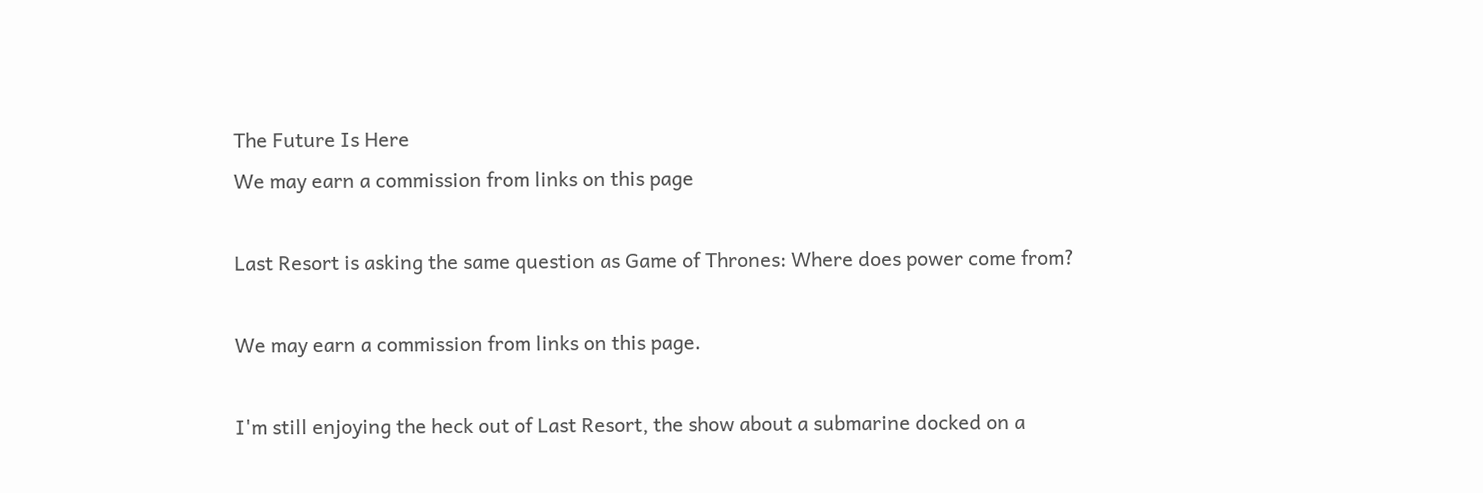The Future Is Here
We may earn a commission from links on this page

Last Resort is asking the same question as Game of Thrones: Where does power come from?

We may earn a commission from links on this page.

I'm still enjoying the heck out of Last Resort, the show about a submarine docked on a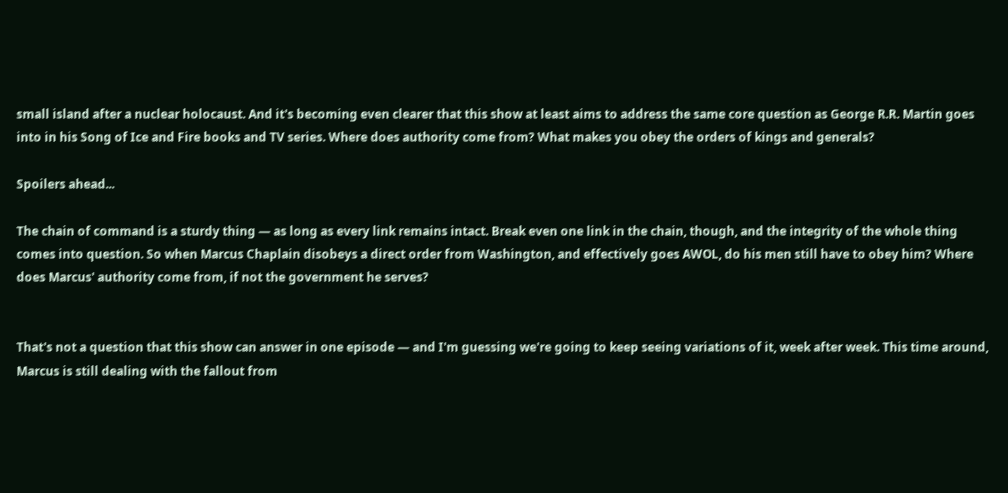small island after a nuclear holocaust. And it's becoming even clearer that this show at least aims to address the same core question as George R.R. Martin goes into in his Song of Ice and Fire books and TV series. Where does authority come from? What makes you obey the orders of kings and generals?

Spoilers ahead...

The chain of command is a sturdy thing — as long as every link remains intact. Break even one link in the chain, though, and the integrity of the whole thing comes into question. So when Marcus Chaplain disobeys a direct order from Washington, and effectively goes AWOL, do his men still have to obey him? Where does Marcus' authority come from, if not the government he serves?


That's not a question that this show can answer in one episode — and I'm guessing we're going to keep seeing variations of it, week after week. This time around, Marcus is still dealing with the fallout from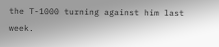the T-1000 turning against him last week.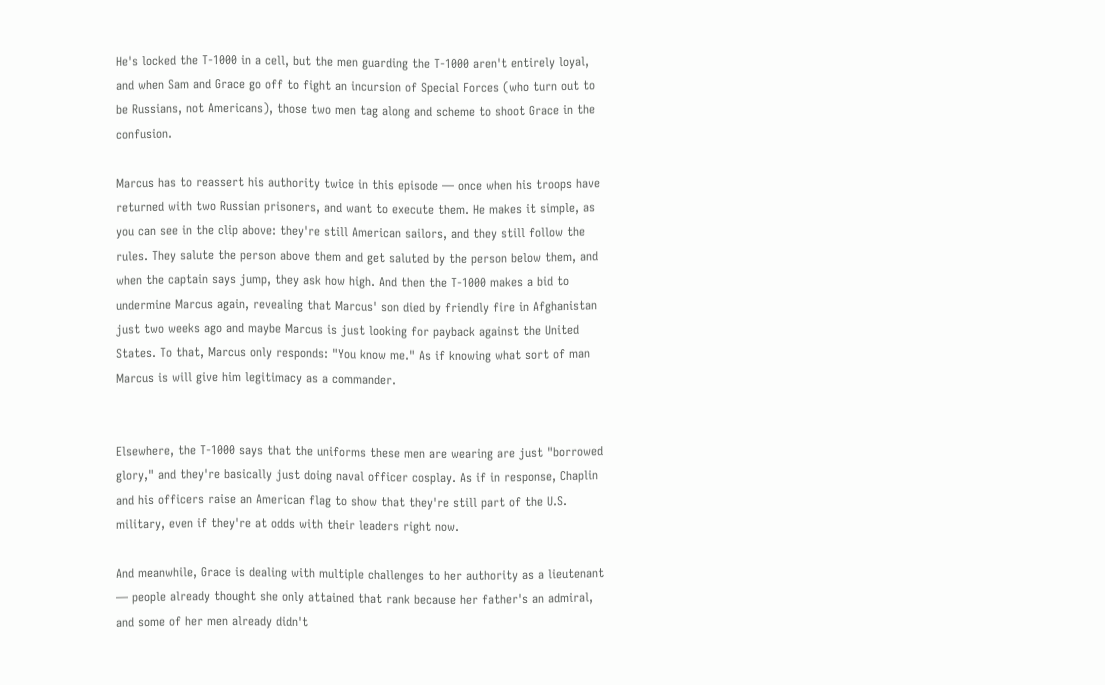He's locked the T-1000 in a cell, but the men guarding the T-1000 aren't entirely loyal, and when Sam and Grace go off to fight an incursion of Special Forces (who turn out to be Russians, not Americans), those two men tag along and scheme to shoot Grace in the confusion.

Marcus has to reassert his authority twice in this episode — once when his troops have returned with two Russian prisoners, and want to execute them. He makes it simple, as you can see in the clip above: they're still American sailors, and they still follow the rules. They salute the person above them and get saluted by the person below them, and when the captain says jump, they ask how high. And then the T-1000 makes a bid to undermine Marcus again, revealing that Marcus' son died by friendly fire in Afghanistan just two weeks ago and maybe Marcus is just looking for payback against the United States. To that, Marcus only responds: "You know me." As if knowing what sort of man Marcus is will give him legitimacy as a commander.


Elsewhere, the T-1000 says that the uniforms these men are wearing are just "borrowed glory," and they're basically just doing naval officer cosplay. As if in response, Chaplin and his officers raise an American flag to show that they're still part of the U.S. military, even if they're at odds with their leaders right now.

And meanwhile, Grace is dealing with multiple challenges to her authority as a lieutenant — people already thought she only attained that rank because her father's an admiral, and some of her men already didn't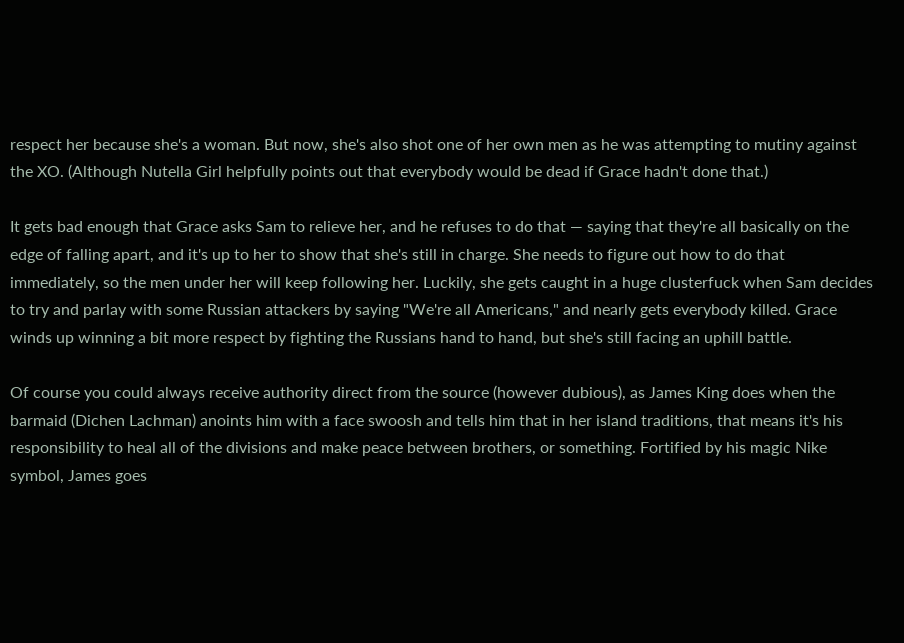respect her because she's a woman. But now, she's also shot one of her own men as he was attempting to mutiny against the XO. (Although Nutella Girl helpfully points out that everybody would be dead if Grace hadn't done that.)

It gets bad enough that Grace asks Sam to relieve her, and he refuses to do that — saying that they're all basically on the edge of falling apart, and it's up to her to show that she's still in charge. She needs to figure out how to do that immediately, so the men under her will keep following her. Luckily, she gets caught in a huge clusterfuck when Sam decides to try and parlay with some Russian attackers by saying "We're all Americans," and nearly gets everybody killed. Grace winds up winning a bit more respect by fighting the Russians hand to hand, but she's still facing an uphill battle.

Of course you could always receive authority direct from the source (however dubious), as James King does when the barmaid (Dichen Lachman) anoints him with a face swoosh and tells him that in her island traditions, that means it's his responsibility to heal all of the divisions and make peace between brothers, or something. Fortified by his magic Nike symbol, James goes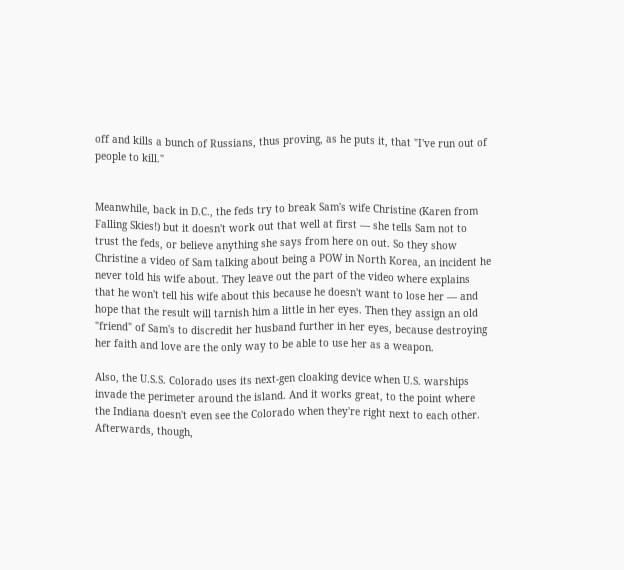off and kills a bunch of Russians, thus proving, as he puts it, that "I've run out of people to kill."


Meanwhile, back in D.C., the feds try to break Sam's wife Christine (Karen from Falling Skies!) but it doesn't work out that well at first — she tells Sam not to trust the feds, or believe anything she says from here on out. So they show Christine a video of Sam talking about being a POW in North Korea, an incident he never told his wife about. They leave out the part of the video where explains that he won't tell his wife about this because he doesn't want to lose her — and hope that the result will tarnish him a little in her eyes. Then they assign an old "friend" of Sam's to discredit her husband further in her eyes, because destroying her faith and love are the only way to be able to use her as a weapon.

Also, the U.S.S. Colorado uses its next-gen cloaking device when U.S. warships invade the perimeter around the island. And it works great, to the point where the Indiana doesn't even see the Colorado when they're right next to each other. Afterwards, though,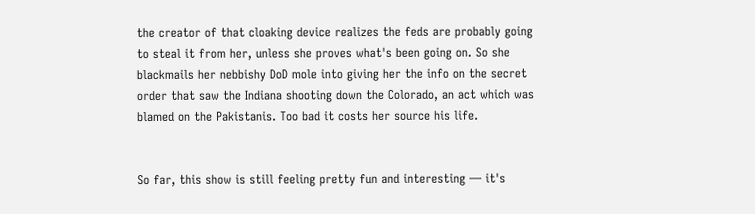the creator of that cloaking device realizes the feds are probably going to steal it from her, unless she proves what's been going on. So she blackmails her nebbishy DoD mole into giving her the info on the secret order that saw the Indiana shooting down the Colorado, an act which was blamed on the Pakistanis. Too bad it costs her source his life.


So far, this show is still feeling pretty fun and interesting — it's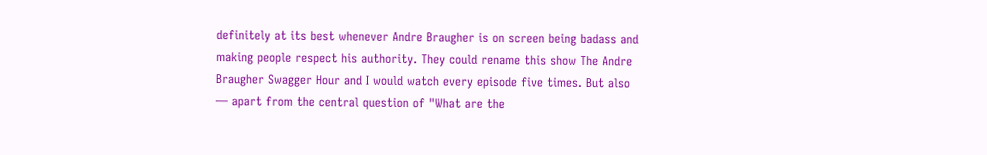definitely at its best whenever Andre Braugher is on screen being badass and making people respect his authority. They could rename this show The Andre Braugher Swagger Hour and I would watch every episode five times. But also — apart from the central question of "What are the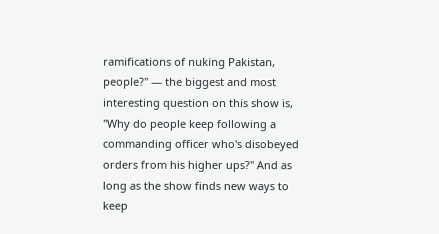ramifications of nuking Pakistan, people?" — the biggest and most interesting question on this show is, "Why do people keep following a commanding officer who's disobeyed orders from his higher ups?" And as long as the show finds new ways to keep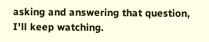asking and answering that question, I'll keep watching.